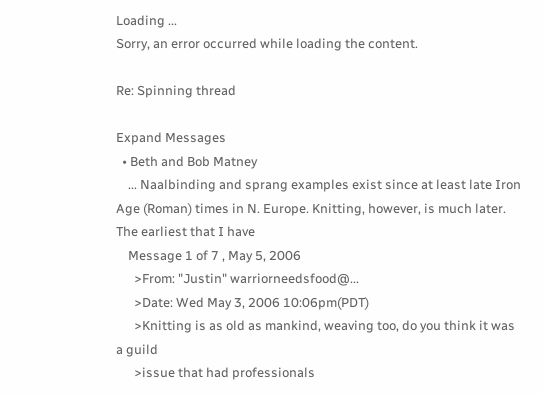Loading ...
Sorry, an error occurred while loading the content.

Re: Spinning thread

Expand Messages
  • Beth and Bob Matney
    ... Naalbinding and sprang examples exist since at least late Iron Age (Roman) times in N. Europe. Knitting, however, is much later. The earliest that I have
    Message 1 of 7 , May 5, 2006
      >From: "Justin" warriorneedsfood@...
      >Date: Wed May 3, 2006 10:06pm(PDT)
      >Knitting is as old as mankind, weaving too, do you think it was a guild
      >issue that had professionals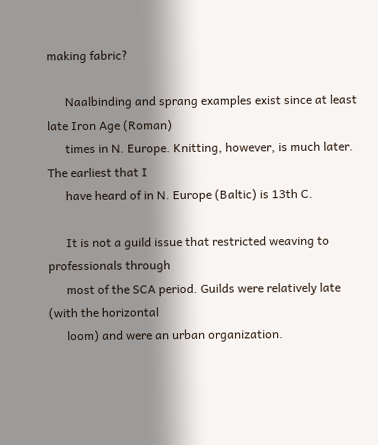making fabric?

      Naalbinding and sprang examples exist since at least late Iron Age (Roman)
      times in N. Europe. Knitting, however, is much later. The earliest that I
      have heard of in N. Europe (Baltic) is 13th C.

      It is not a guild issue that restricted weaving to professionals through
      most of the SCA period. Guilds were relatively late (with the horizontal
      loom) and were an urban organization.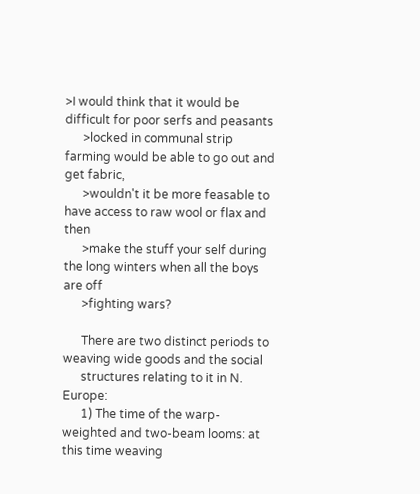>I would think that it would be difficult for poor serfs and peasants
      >locked in communal strip farming would be able to go out and get fabric,
      >wouldn't it be more feasable to have access to raw wool or flax and then
      >make the stuff your self during the long winters when all the boys are off
      >fighting wars?

      There are two distinct periods to weaving wide goods and the social
      structures relating to it in N. Europe:
      1) The time of the warp-weighted and two-beam looms: at this time weaving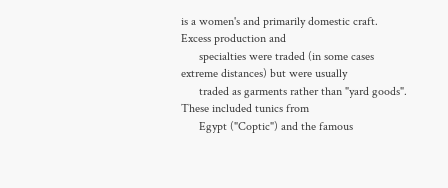is a women's and primarily domestic craft. Excess production and
      specialties were traded (in some cases extreme distances) but were usually
      traded as garments rather than "yard goods". These included tunics from
      Egypt ("Coptic") and the famous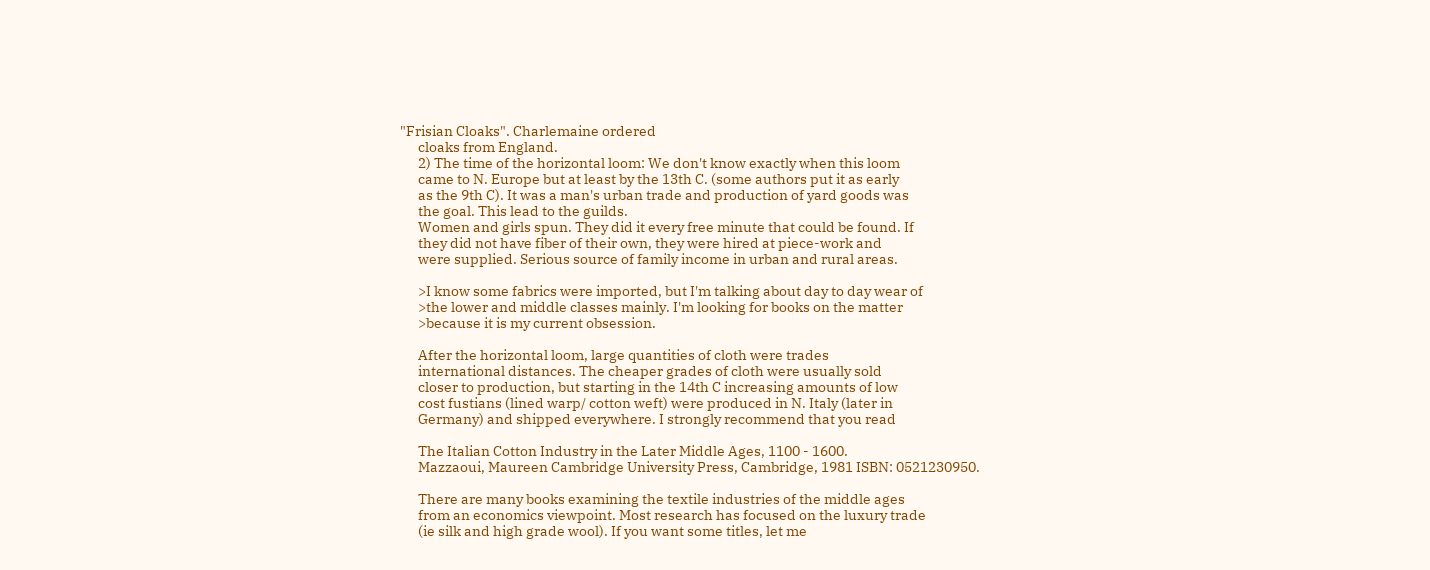"Frisian Cloaks". Charlemaine ordered
      cloaks from England.
      2) The time of the horizontal loom: We don't know exactly when this loom
      came to N. Europe but at least by the 13th C. (some authors put it as early
      as the 9th C). It was a man's urban trade and production of yard goods was
      the goal. This lead to the guilds.
      Women and girls spun. They did it every free minute that could be found. If
      they did not have fiber of their own, they were hired at piece-work and
      were supplied. Serious source of family income in urban and rural areas.

      >I know some fabrics were imported, but I'm talking about day to day wear of
      >the lower and middle classes mainly. I'm looking for books on the matter
      >because it is my current obsession.

      After the horizontal loom, large quantities of cloth were trades
      international distances. The cheaper grades of cloth were usually sold
      closer to production, but starting in the 14th C increasing amounts of low
      cost fustians (lined warp/ cotton weft) were produced in N. Italy (later in
      Germany) and shipped everywhere. I strongly recommend that you read

      The Italian Cotton Industry in the Later Middle Ages, 1100 - 1600.
      Mazzaoui, Maureen Cambridge University Press, Cambridge, 1981 ISBN: 0521230950.

      There are many books examining the textile industries of the middle ages
      from an economics viewpoint. Most research has focused on the luxury trade
      (ie silk and high grade wool). If you want some titles, let me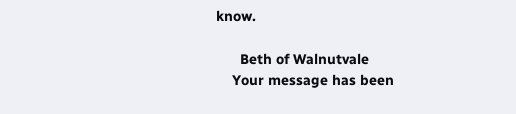know.

      Beth of Walnutvale
    Your message has been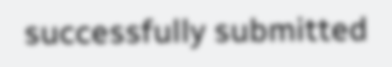successfully submitted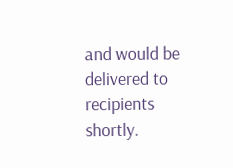and would be delivered to recipients shortly.